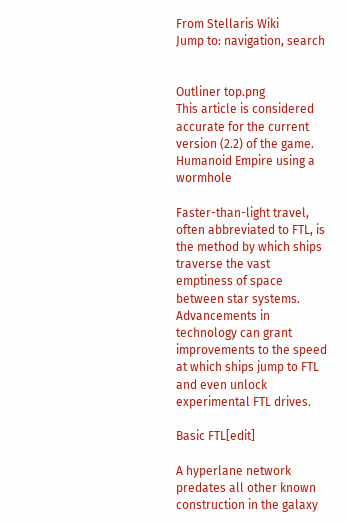From Stellaris Wiki
Jump to: navigation, search


Outliner top.png
This article is considered accurate for the current version (2.2) of the game.
Humanoid Empire using a wormhole

Faster-than-light travel, often abbreviated to FTL, is the method by which ships traverse the vast emptiness of space between star systems. Advancements in technology can grant improvements to the speed at which ships jump to FTL and even unlock experimental FTL drives.

Basic FTL[edit]

A hyperlane network predates all other known construction in the galaxy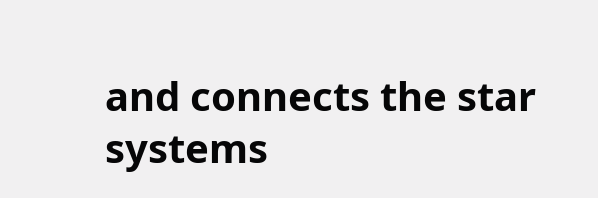and connects the star systems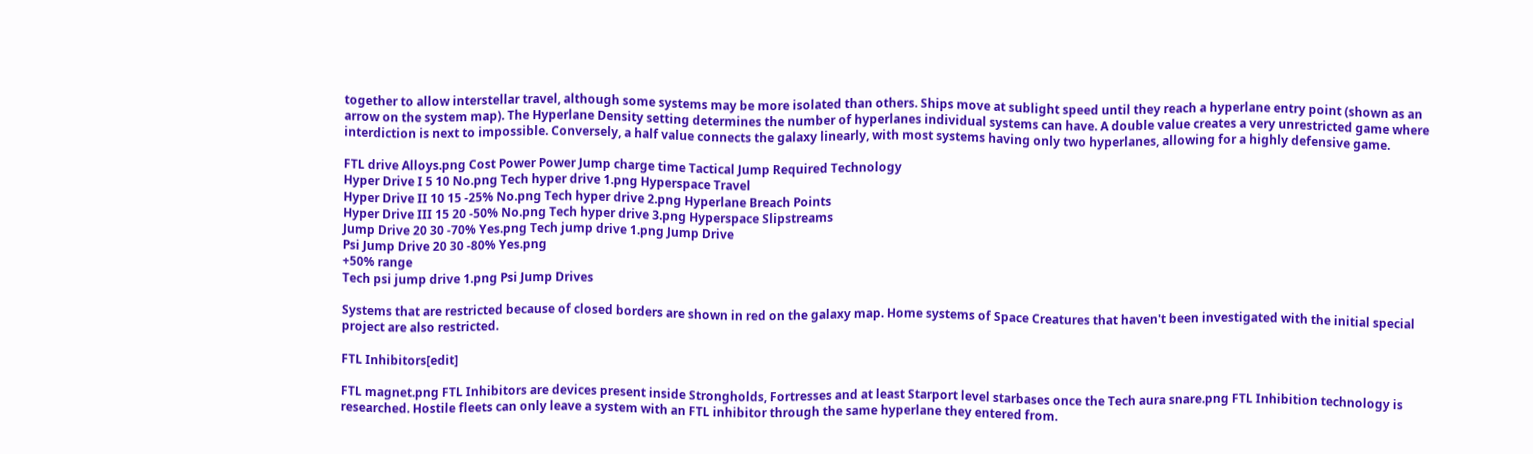together to allow interstellar travel, although some systems may be more isolated than others. Ships move at sublight speed until they reach a hyperlane entry point (shown as an arrow on the system map). The Hyperlane Density setting determines the number of hyperlanes individual systems can have. A double value creates a very unrestricted game where interdiction is next to impossible. Conversely, a half value connects the galaxy linearly, with most systems having only two hyperlanes, allowing for a highly defensive game.

FTL drive Alloys.png Cost Power Power Jump charge time Tactical Jump Required Technology
Hyper Drive I 5 10 No.png Tech hyper drive 1.png Hyperspace Travel
Hyper Drive II 10 15 -25% No.png Tech hyper drive 2.png Hyperlane Breach Points
Hyper Drive III 15 20 -50% No.png Tech hyper drive 3.png Hyperspace Slipstreams
Jump Drive 20 30 -70% Yes.png Tech jump drive 1.png Jump Drive
Psi Jump Drive 20 30 -80% Yes.png
+50% range
Tech psi jump drive 1.png Psi Jump Drives

Systems that are restricted because of closed borders are shown in red on the galaxy map. Home systems of Space Creatures that haven't been investigated with the initial special project are also restricted.

FTL Inhibitors[edit]

FTL magnet.png FTL Inhibitors are devices present inside Strongholds, Fortresses and at least Starport level starbases once the Tech aura snare.png FTL Inhibition technology is researched. Hostile fleets can only leave a system with an FTL inhibitor through the same hyperlane they entered from.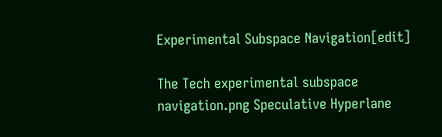Experimental Subspace Navigation[edit]

The Tech experimental subspace navigation.png Speculative Hyperlane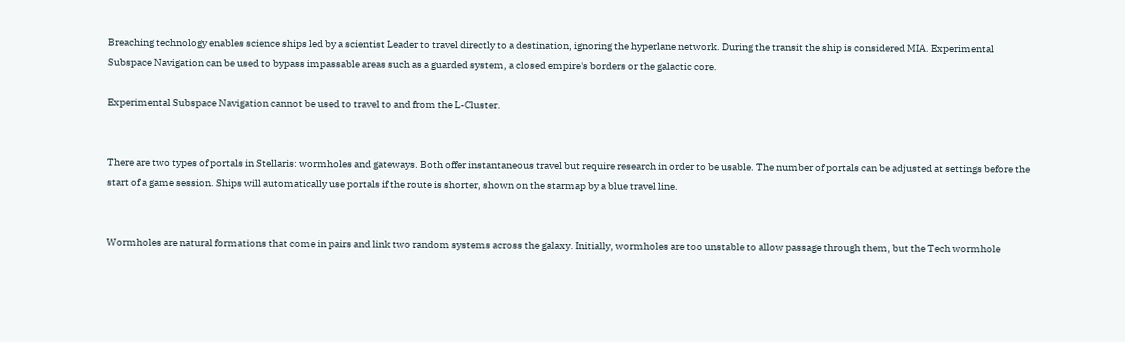Breaching technology enables science ships led by a scientist Leader to travel directly to a destination, ignoring the hyperlane network. During the transit the ship is considered MIA. Experimental Subspace Navigation can be used to bypass impassable areas such as a guarded system, a closed empire's borders or the galactic core.

Experimental Subspace Navigation cannot be used to travel to and from the L-Cluster.


There are two types of portals in Stellaris: wormholes and gateways. Both offer instantaneous travel but require research in order to be usable. The number of portals can be adjusted at settings before the start of a game session. Ships will automatically use portals if the route is shorter, shown on the starmap by a blue travel line.


Wormholes are natural formations that come in pairs and link two random systems across the galaxy. Initially, wormholes are too unstable to allow passage through them, but the Tech wormhole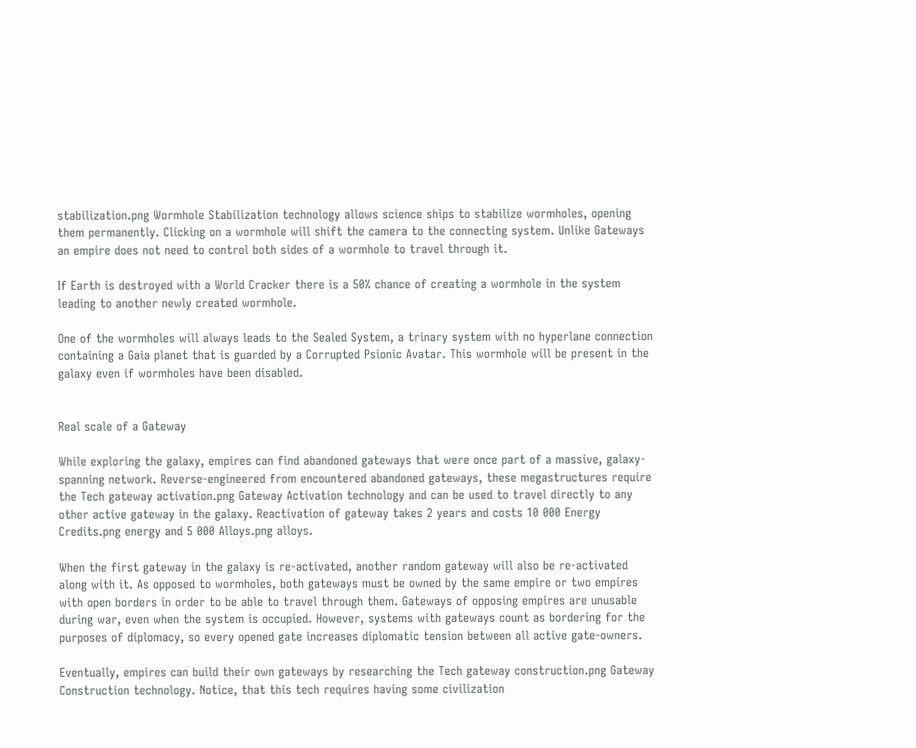stabilization.png Wormhole Stabilization technology allows science ships to stabilize wormholes, opening them permanently. Clicking on a wormhole will shift the camera to the connecting system. Unlike Gateways an empire does not need to control both sides of a wormhole to travel through it.

If Earth is destroyed with a World Cracker there is a 50% chance of creating a wormhole in the system leading to another newly created wormhole.

One of the wormholes will always leads to the Sealed System, a trinary system with no hyperlane connection containing a Gaia planet that is guarded by a Corrupted Psionic Avatar. This wormhole will be present in the galaxy even if wormholes have been disabled.


Real scale of a Gateway

While exploring the galaxy, empires can find abandoned gateways that were once part of a massive, galaxy-spanning network. Reverse-engineered from encountered abandoned gateways, these megastructures require the Tech gateway activation.png Gateway Activation technology and can be used to travel directly to any other active gateway in the galaxy. Reactivation of gateway takes 2 years and costs 10 000 Energy Credits.png energy and 5 000 Alloys.png alloys.

When the first gateway in the galaxy is re-activated, another random gateway will also be re-activated along with it. As opposed to wormholes, both gateways must be owned by the same empire or two empires with open borders in order to be able to travel through them. Gateways of opposing empires are unusable during war, even when the system is occupied. However, systems with gateways count as bordering for the purposes of diplomacy, so every opened gate increases diplomatic tension between all active gate-owners.

Eventually, empires can build their own gateways by researching the Tech gateway construction.png Gateway Construction technology. Notice, that this tech requires having some civilization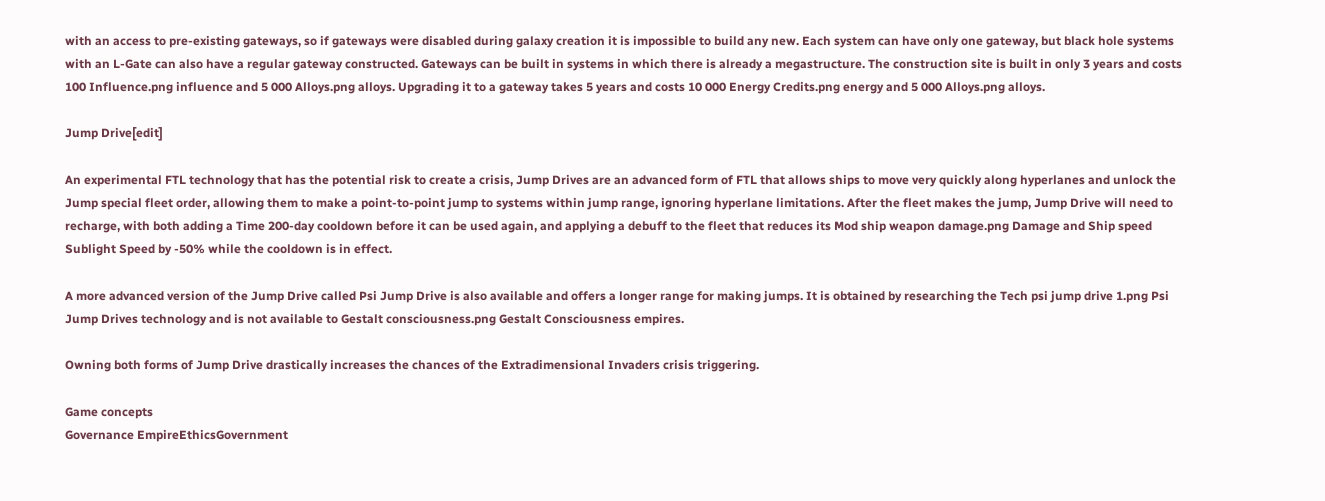with an access to pre-existing gateways, so if gateways were disabled during galaxy creation it is impossible to build any new. Each system can have only one gateway, but black hole systems with an L-Gate can also have a regular gateway constructed. Gateways can be built in systems in which there is already a megastructure. The construction site is built in only 3 years and costs 100 Influence.png influence and 5 000 Alloys.png alloys. Upgrading it to a gateway takes 5 years and costs 10 000 Energy Credits.png energy and 5 000 Alloys.png alloys.

Jump Drive[edit]

An experimental FTL technology that has the potential risk to create a crisis, Jump Drives are an advanced form of FTL that allows ships to move very quickly along hyperlanes and unlock the Jump special fleet order, allowing them to make a point-to-point jump to systems within jump range, ignoring hyperlane limitations. After the fleet makes the jump, Jump Drive will need to recharge, with both adding a Time 200-day cooldown before it can be used again, and applying a debuff to the fleet that reduces its Mod ship weapon damage.png Damage and Ship speed Sublight Speed by -50% while the cooldown is in effect.

A more advanced version of the Jump Drive called Psi Jump Drive is also available and offers a longer range for making jumps. It is obtained by researching the Tech psi jump drive 1.png Psi Jump Drives technology and is not available to Gestalt consciousness.png Gestalt Consciousness empires.

Owning both forms of Jump Drive drastically increases the chances of the Extradimensional Invaders crisis triggering.

Game concepts
Governance EmpireEthicsGovernment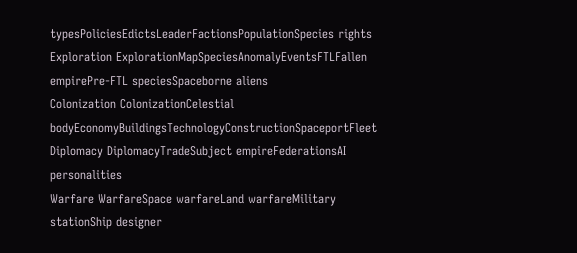typesPoliciesEdictsLeaderFactionsPopulationSpecies rights
Exploration ExplorationMapSpeciesAnomalyEventsFTLFallen empirePre-FTL speciesSpaceborne aliens
Colonization ColonizationCelestial bodyEconomyBuildingsTechnologyConstructionSpaceportFleet
Diplomacy DiplomacyTradeSubject empireFederationsAI personalities
Warfare WarfareSpace warfareLand warfareMilitary stationShip designer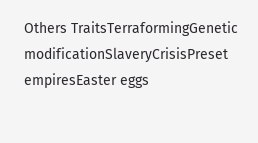Others TraitsTerraformingGenetic modificationSlaveryCrisisPreset empiresEaster eggs